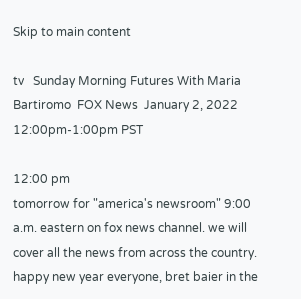Skip to main content

tv   Sunday Morning Futures With Maria Bartiromo  FOX News  January 2, 2022 12:00pm-1:00pm PST

12:00 pm
tomorrow for "america's newsroom" 9:00 a.m. eastern on fox news channel. we will cover all the news from across the country. happy new year everyone, bret baier in the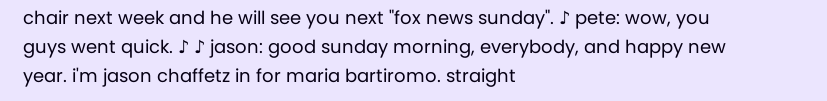chair next week and he will see you next "fox news sunday". ♪ pete: wow, you guys went quick. ♪ ♪ jason: good sunday morning, everybody, and happy new year. i'm jason chaffetz in for maria bartiromo. straight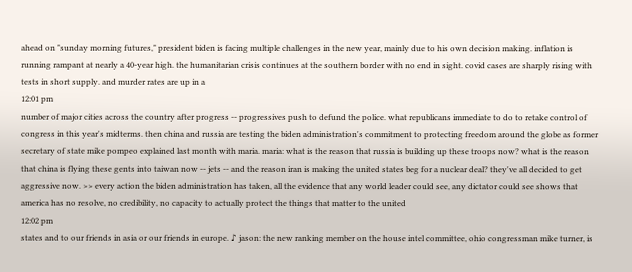ahead on "sunday morning futures," president biden is facing multiple challenges in the new year, mainly due to his own decision making. inflation is running rampant at nearly a 40-year high. the humanitarian crisis continues at the southern border with no end in sight. covid cases are sharply rising with tests in short supply. and murder rates are up in a
12:01 pm
number of major cities across the country after progress -- progressives push to defund the police. what republicans immediate to do to retake control of congress in this year's midterms. then china and russia are testing the biden administration's commitment to protecting freedom around the globe as former secretary of state mike pompeo explained last month with maria. maria: what is the reason that russia is building up these troops now? what is the reason that china is flying these gents into taiwan now -- jets -- and the reason iran is making the united states beg for a nuclear deal? they've all decided to get aggressive now. >> every action the biden administration has taken, all the evidence that any world leader could see, any dictator could see shows that america has no resolve, no credibility, no capacity to actually protect the things that matter to the united
12:02 pm
states and to our friends in asia or our friends in europe. ♪ jason: the new ranking member on the house intel committee, ohio congressman mike turner, is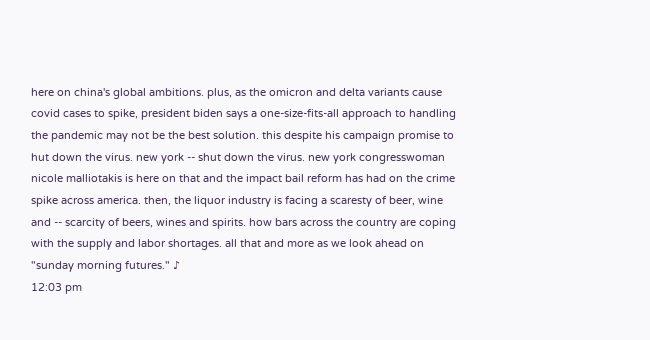here on china's global ambitions. plus, as the omicron and delta variants cause covid cases to spike, president biden says a one-size-fits-all approach to handling the pandemic may not be the best solution. this despite his campaign promise to hut down the virus. new york -- shut down the virus. new york congresswoman nicole malliotakis is here on that and the impact bail reform has had on the crime spike across america. then, the liquor industry is facing a scaresty of beer, wine and -- scarcity of beers, wines and spirits. how bars across the country are coping with the supply and labor shortages. all that and more as we look ahead on "sunday morning futures." ♪
12:03 pm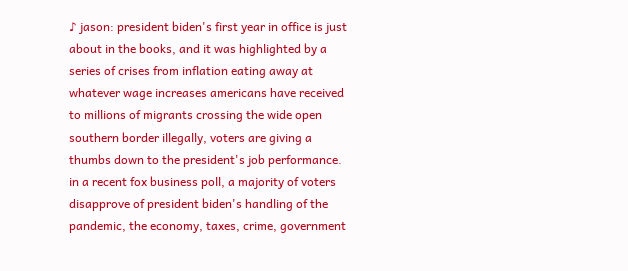♪ jason: president biden's first year in office is just about in the books, and it was highlighted by a series of crises from inflation eating away at whatever wage increases americans have received to millions of migrants crossing the wide open southern border illegally, voters are giving a thumbs down to the president's job performance. in a recent fox business poll, a majority of voters disapprove of president biden's handling of the pandemic, the economy, taxes, crime, government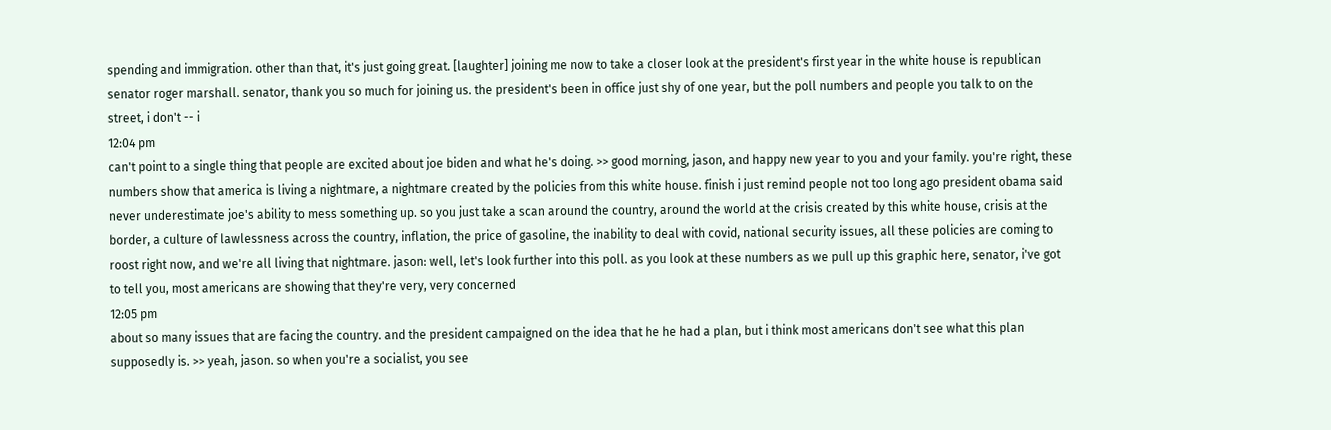spending and immigration. other than that, it's just going great. [laughter] joining me now to take a closer look at the president's first year in the white house is republican senator roger marshall. senator, thank you so much for joining us. the president's been in office just shy of one year, but the poll numbers and people you talk to on the street, i don't -- i
12:04 pm
can't point to a single thing that people are excited about joe biden and what he's doing. >> good morning, jason, and happy new year to you and your family. you're right, these numbers show that america is living a nightmare, a nightmare created by the policies from this white house. finish i just remind people not too long ago president obama said never underestimate joe's ability to mess something up. so you just take a scan around the country, around the world at the crisis created by this white house, crisis at the border, a culture of lawlessness across the country, inflation, the price of gasoline, the inability to deal with covid, national security issues, all these policies are coming to roost right now, and we're all living that nightmare. jason: well, let's look further into this poll. as you look at these numbers as we pull up this graphic here, senator, i've got to tell you, most americans are showing that they're very, very concerned
12:05 pm
about so many issues that are facing the country. and the president campaigned on the idea that he he had a plan, but i think most americans don't see what this plan supposedly is. >> yeah, jason. so when you're a socialist, you see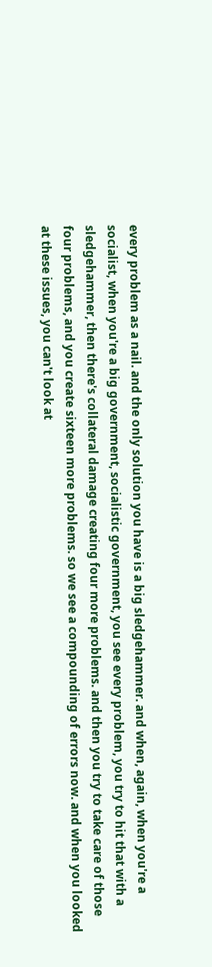every problem as a nail. and the only solution you have is a big sledgehammer. and when, again, when you're a socialist, when you're a big government, socialistic government, you see every problem, you try to hit that with a sledgehammer, then there's collateral damage creating four more problems. and then you try to take care of those four problems, and you create sixteen more problems. so we see a compounding of errors now. and when you looked at these issues, you can't look at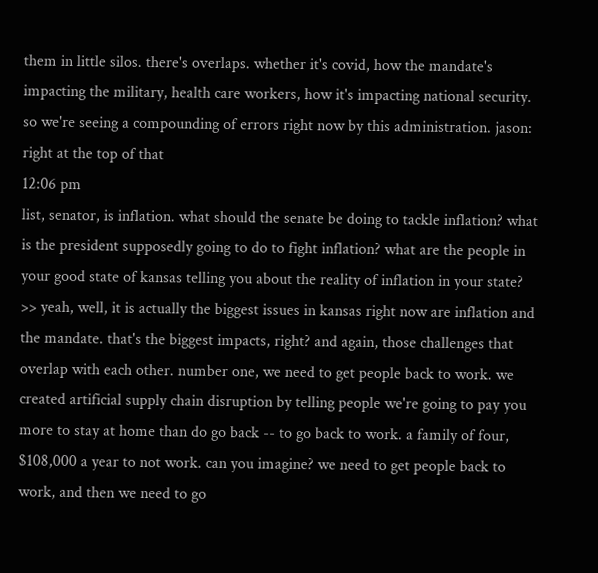them in little silos. there's overlaps. whether it's covid, how the mandate's impacting the military, health care workers, how it's impacting national security. so we're seeing a compounding of errors right now by this administration. jason: right at the top of that
12:06 pm
list, senator, is inflation. what should the senate be doing to tackle inflation? what is the president supposedly going to do to fight inflation? what are the people in your good state of kansas telling you about the reality of inflation in your state? >> yeah, well, it is actually the biggest issues in kansas right now are inflation and the mandate. that's the biggest impacts, right? and again, those challenges that overlap with each other. number one, we need to get people back to work. we created artificial supply chain disruption by telling people we're going to pay you more to stay at home than do go back -- to go back to work. a family of four, $108,000 a year to not work. can you imagine? we need to get people back to work, and then we need to go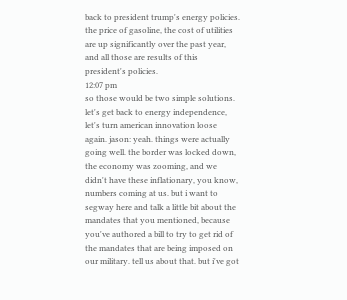back to president trump's energy policies. the price of gasoline, the cost of utilities are up significantly over the past year, and all those are results of this president's policies.
12:07 pm
so those would be two simple solutions. let's get back to energy independence, let's turn american innovation loose again. jason: yeah. things were actually going well. the border was locked down, the economy was zooming, and we didn't have these inflationary, you know, numbers coming at us. but i want to segway here and talk a little bit about the mandates that you mentioned, because you've authored a bill to try to get rid of the mandates that are being imposed on our military. tell us about that. but i've got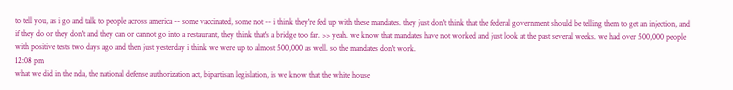to tell you, as i go and talk to people across america -- some vaccinated, some not -- i think they're fed up with these mandates. they just don't think that the federal government should be telling them to get an injection, and if they do or they don't and they can or cannot go into a restaurant, they think that's a bridge too far. >> yeah. we know that mandates have not worked and just look at the past several weeks. we had over 500,000 people with positive tests two days ago and then just yesterday i think we were up to almost 500,000 as well. so the mandates don't work.
12:08 pm
what we did in the nda, the national defense authorization act, bipartisan legislation, is we know that the white house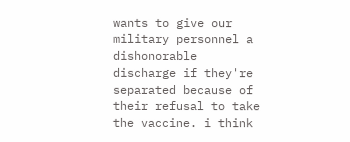wants to give our military personnel a dishonorable discharge if they're separated because of their refusal to take the vaccine. i think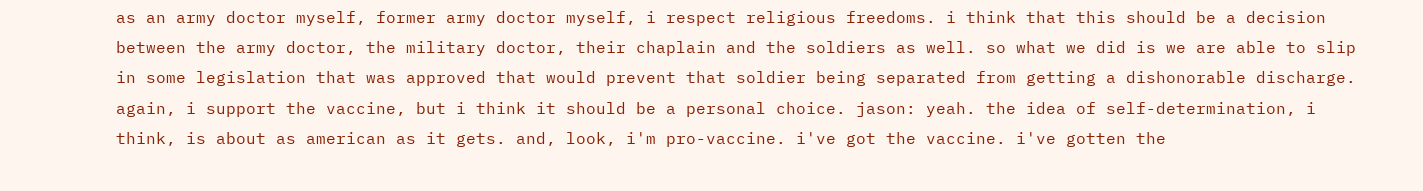as an army doctor myself, former army doctor myself, i respect religious freedoms. i think that this should be a decision between the army doctor, the military doctor, their chaplain and the soldiers as well. so what we did is we are able to slip in some legislation that was approved that would prevent that soldier being separated from getting a dishonorable discharge. again, i support the vaccine, but i think it should be a personal choice. jason: yeah. the idea of self-determination, i think, is about as american as it gets. and, look, i'm pro-vaccine. i've got the vaccine. i've gotten the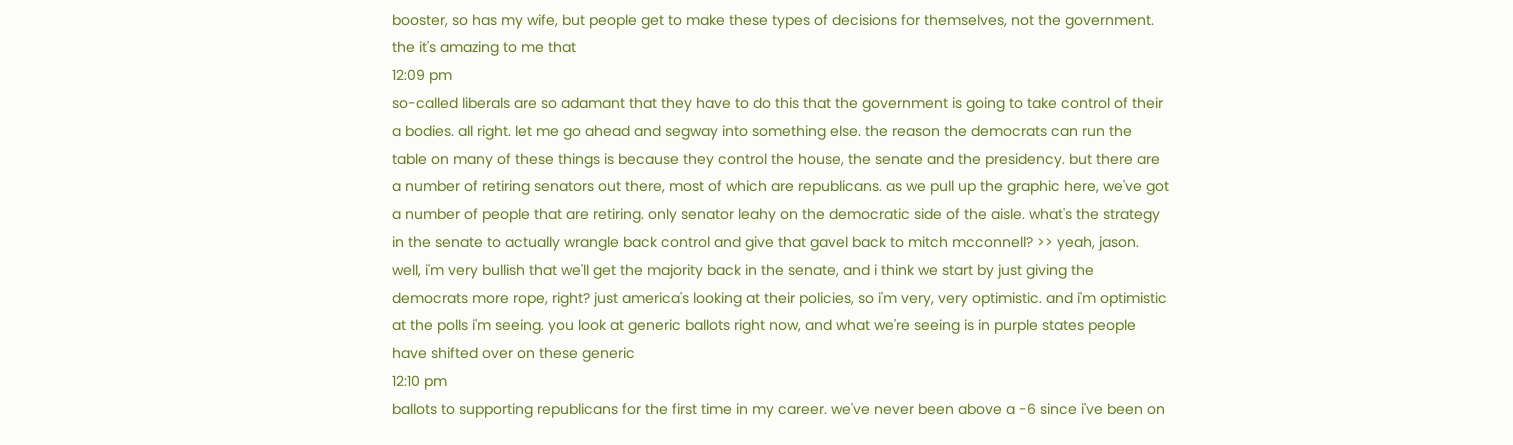booster, so has my wife, but people get to make these types of decisions for themselves, not the government. the it's amazing to me that
12:09 pm
so-called liberals are so adamant that they have to do this that the government is going to take control of their a bodies. all right. let me go ahead and segway into something else. the reason the democrats can run the table on many of these things is because they control the house, the senate and the presidency. but there are a number of retiring senators out there, most of which are republicans. as we pull up the graphic here, we've got a number of people that are retiring. only senator leahy on the democratic side of the aisle. what's the strategy in the senate to actually wrangle back control and give that gavel back to mitch mcconnell? >> yeah, jason. well, i'm very bullish that we'll get the majority back in the senate, and i think we start by just giving the democrats more rope, right? just america's looking at their policies, so i'm very, very optimistic. and i'm optimistic at the polls i'm seeing. you look at generic ballots right now, and what we're seeing is in purple states people have shifted over on these generic
12:10 pm
ballots to supporting republicans for the first time in my career. we've never been above a -6 since i've been on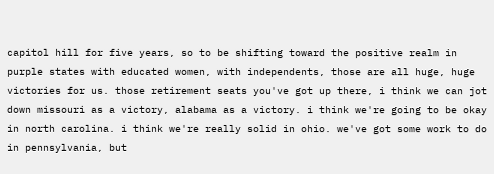capitol hill for five years, so to be shifting toward the positive realm in purple states with educated women, with independents, those are all huge, huge victories for us. those retirement seats you've got up there, i think we can jot down missouri as a victory, alabama as a victory. i think we're going to be okay in north carolina. i think we're really solid in ohio. we've got some work to do in pennsylvania, but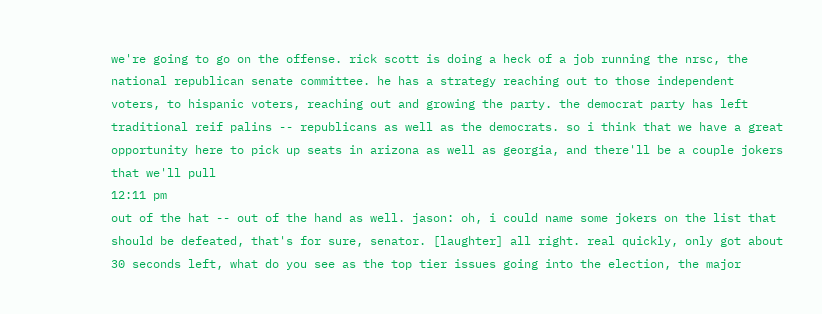we're going to go on the offense. rick scott is doing a heck of a job running the nrsc, the national republican senate committee. he has a strategy reaching out to those independent voters, to hispanic voters, reaching out and growing the party. the democrat party has left traditional reif palins -- republicans as well as the democrats. so i think that we have a great opportunity here to pick up seats in arizona as well as georgia, and there'll be a couple jokers that we'll pull
12:11 pm
out of the hat -- out of the hand as well. jason: oh, i could name some jokers on the list that should be defeated, that's for sure, senator. [laughter] all right. real quickly, only got about 30 seconds left, what do you see as the top tier issues going into the election, the major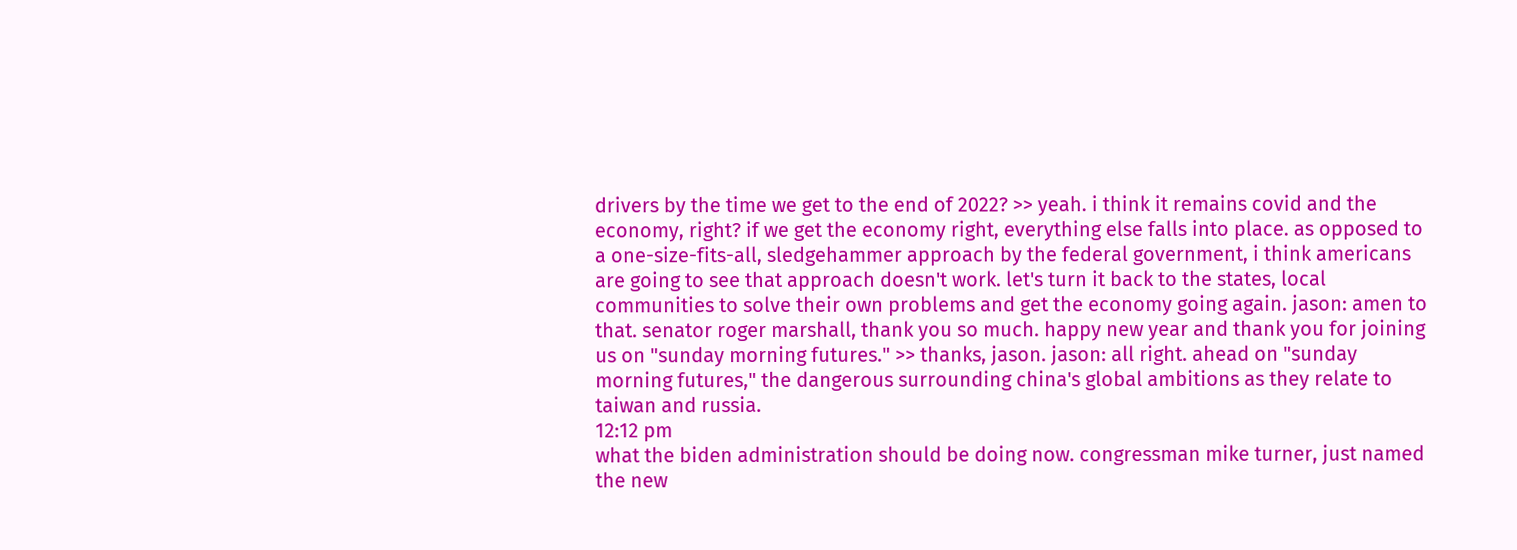drivers by the time we get to the end of 2022? >> yeah. i think it remains covid and the economy, right? if we get the economy right, everything else falls into place. as opposed to a one-size-fits-all, sledgehammer approach by the federal government, i think americans are going to see that approach doesn't work. let's turn it back to the states, local communities to solve their own problems and get the economy going again. jason: amen to that. senator roger marshall, thank you so much. happy new year and thank you for joining us on "sunday morning futures." >> thanks, jason. jason: all right. ahead on "sunday morning futures," the dangerous surrounding china's global ambitions as they relate to taiwan and russia.
12:12 pm
what the biden administration should be doing now. congressman mike turner, just named the new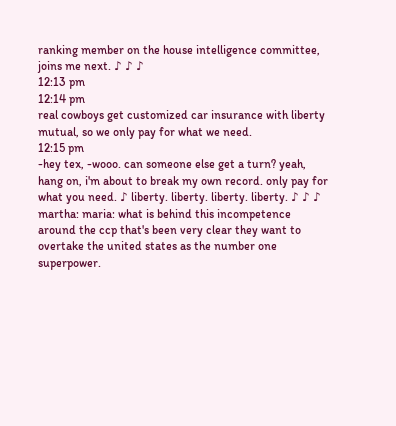ranking member on the house intelligence committee, joins me next. ♪ ♪ ♪
12:13 pm
12:14 pm
real cowboys get customized car insurance with liberty mutual, so we only pay for what we need.
12:15 pm
-hey tex, -wooo. can someone else get a turn? yeah, hang on, i'm about to break my own record. only pay for what you need. ♪ liberty. liberty. liberty. liberty. ♪ ♪ ♪ martha: maria: what is behind this incompetence around the ccp that's been very clear they want to overtake the united states as the number one superpower.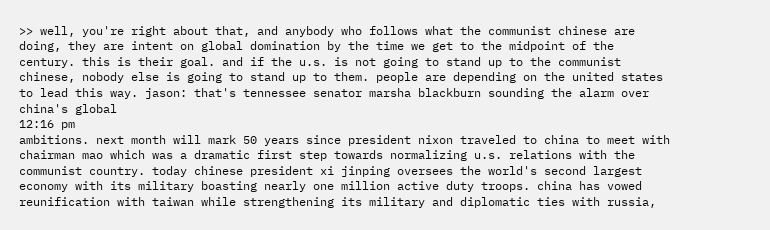>> well, you're right about that, and anybody who follows what the communist chinese are doing, they are intent on global domination by the time we get to the midpoint of the century. this is their goal. and if the u.s. is not going to stand up to the communist chinese, nobody else is going to stand up to them. people are depending on the united states to lead this way. jason: that's tennessee senator marsha blackburn sounding the alarm over china's global
12:16 pm
ambitions. next month will mark 50 years since president nixon traveled to china to meet with chairman mao which was a dramatic first step towards normalizing u.s. relations with the communist country. today chinese president xi jinping oversees the world's second largest economy with its military boasting nearly one million active duty troops. china has vowed reunification with taiwan while strengthening its military and diplomatic ties with russia,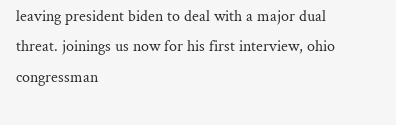leaving president biden to deal with a major dual threat. joinings us now for his first interview, ohio congressman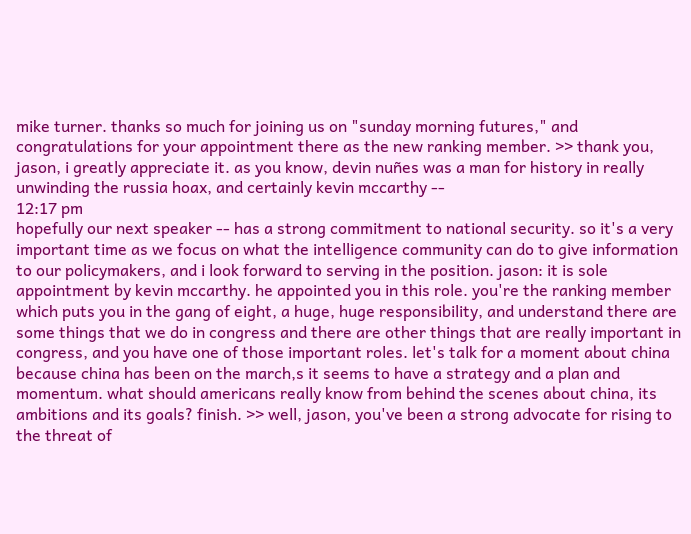mike turner. thanks so much for joining us on "sunday morning futures," and congratulations for your appointment there as the new ranking member. >> thank you, jason, i greatly appreciate it. as you know, devin nuñes was a man for history in really unwinding the russia hoax, and certainly kevin mccarthy --
12:17 pm
hopefully our next speaker -- has a strong commitment to national security. so it's a very important time as we focus on what the intelligence community can do to give information to our policymakers, and i look forward to serving in the position. jason: it is sole appointment by kevin mccarthy. he appointed you in this role. you're the ranking member which puts you in the gang of eight, a huge, huge responsibility, and understand there are some things that we do in congress and there are other things that are really important in congress, and you have one of those important roles. let's talk for a moment about china because china has been on the march,s it seems to have a strategy and a plan and momentum. what should americans really know from behind the scenes about china, its ambitions and its goals? finish. >> well, jason, you've been a strong advocate for rising to the threat of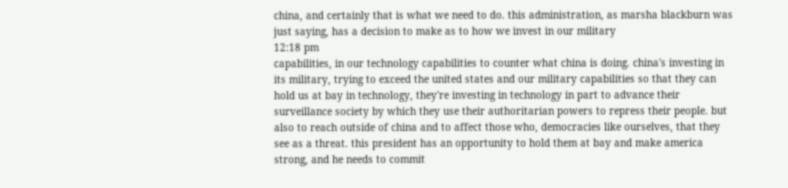china, and certainly that is what we need to do. this administration, as marsha blackburn was just saying, has a decision to make as to how we invest in our military
12:18 pm
capabilities, in our technology capabilities to counter what china is doing. china's investing in its military, trying to exceed the united states and our military capabilities so that they can hold us at bay in technology, they're investing in technology in part to advance their surveillance society by which they use their authoritarian powers to repress their people. but also to reach outside of china and to affect those who, democracies like ourselves, that they see as a threat. this president has an opportunity to hold them at bay and make america strong, and he needs to commit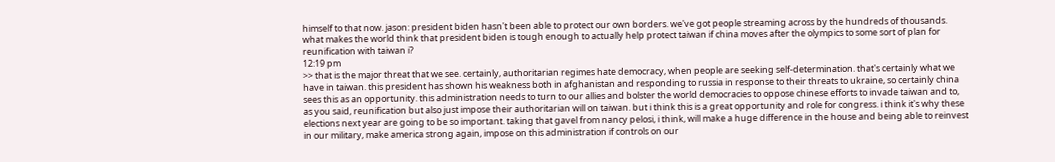himself to that now. jason: president biden hasn't been able to protect our own borders. we've got people streaming across by the hundreds of thousands. what makes the world think that president biden is tough enough to actually help protect taiwan if china moves after the olympics to some sort of plan for reunification with taiwan i?
12:19 pm
>> that is the major threat that we see. certainly, authoritarian regimes hate democracy, when people are seeking self-determination. that's certainly what we have in taiwan. this president has shown his weakness both in afghanistan and responding to russia in response to their threats to ukraine, so certainly china sees this as an opportunity. this administration needs to turn to our allies and bolster the world democracies to oppose chinese efforts to invade taiwan and to, as you said, reunification but also just impose their authoritarian will on taiwan. but i think this is a great opportunity and role for congress. i think it's why these elections next year are going to be so important. taking that gavel from nancy pelosi, i think, will make a huge difference in the house and being able to reinvest in our military, make america strong again, impose on this administration if controls on our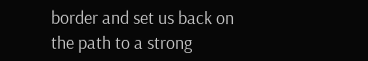border and set us back on the path to a strong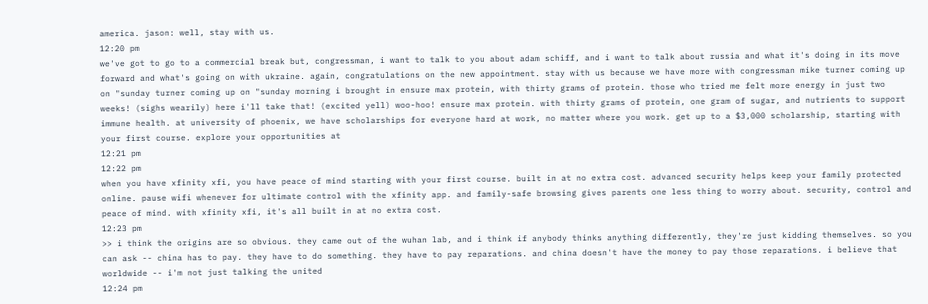america. jason: well, stay with us.
12:20 pm
we've got to go to a commercial break but, congressman, i want to talk to you about adam schiff, and i want to talk about russia and what it's doing in its move forward and what's going on with ukraine. again, congratulations on the new appointment. stay with us because we have more with congressman mike turner coming up on "sunday turner coming up on "sunday morning i brought in ensure max protein, with thirty grams of protein. those who tried me felt more energy in just two weeks! (sighs wearily) here i'll take that! (excited yell) woo-hoo! ensure max protein. with thirty grams of protein, one gram of sugar, and nutrients to support immune health. at university of phoenix, we have scholarships for everyone hard at work, no matter where you work. get up to a $3,000 scholarship, starting with your first course. explore your opportunities at
12:21 pm
12:22 pm
when you have xfinity xfi, you have peace of mind starting with your first course. built in at no extra cost. advanced security helps keep your family protected online. pause wifi whenever for ultimate control with the xfinity app. and family-safe browsing gives parents one less thing to worry about. security, control and peace of mind. with xfinity xfi, it's all built in at no extra cost.
12:23 pm
>> i think the origins are so obvious. they came out of the wuhan lab, and i think if anybody thinks anything differently, they're just kidding themselves. so you can ask -- china has to pay. they have to do something. they have to pay reparations. and china doesn't have the money to pay those reparations. i believe that worldwide -- i'm not just talking the united
12:24 pm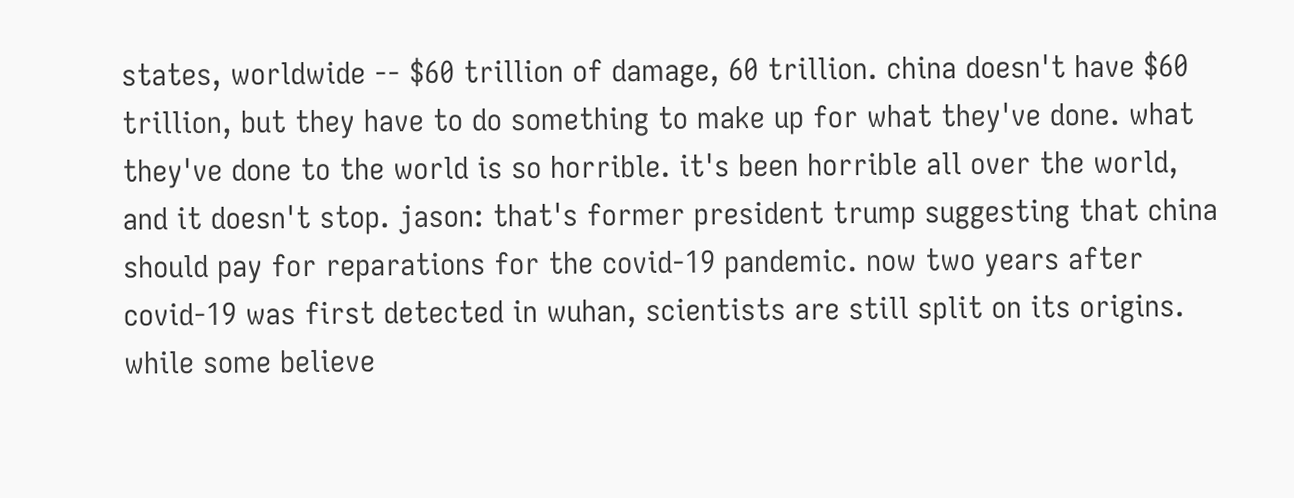states, worldwide -- $60 trillion of damage, 60 trillion. china doesn't have $60 trillion, but they have to do something to make up for what they've done. what they've done to the world is so horrible. it's been horrible all over the world, and it doesn't stop. jason: that's former president trump suggesting that china should pay for reparations for the covid-19 pandemic. now two years after covid-19 was first detected in wuhan, scientists are still split on its origins. while some believe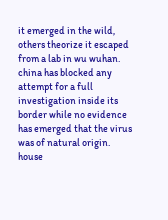it emerged in the wild, others theorize it escaped from a lab in wu wuhan. china has blocked any attempt for a full investigation inside its border while no evidence has emerged that the virus was of natural origin. house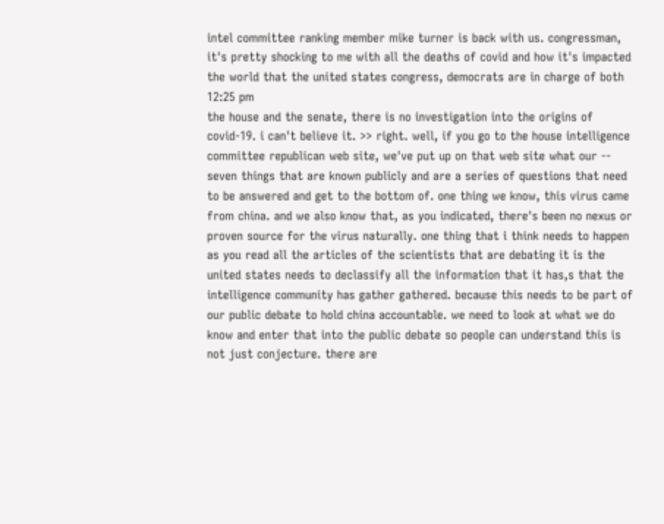intel committee ranking member mike turner is back with us. congressman, it's pretty shocking to me with all the deaths of covid and how it's impacted the world that the united states congress, democrats are in charge of both
12:25 pm
the house and the senate, there is no investigation into the origins of covid-19. i can't believe it. >> right. well, if you go to the house intelligence committee republican web site, we've put up on that web site what our -- seven things that are known publicly and are a series of questions that need to be answered and get to the bottom of. one thing we know, this virus came from china. and we also know that, as you indicated, there's been no nexus or proven source for the virus naturally. one thing that i think needs to happen as you read all the articles of the scientists that are debating it is the united states needs to declassify all the information that it has,s that the intelligence community has gather gathered. because this needs to be part of our public debate to hold china accountable. we need to look at what we do know and enter that into the public debate so people can understand this is not just conjecture. there are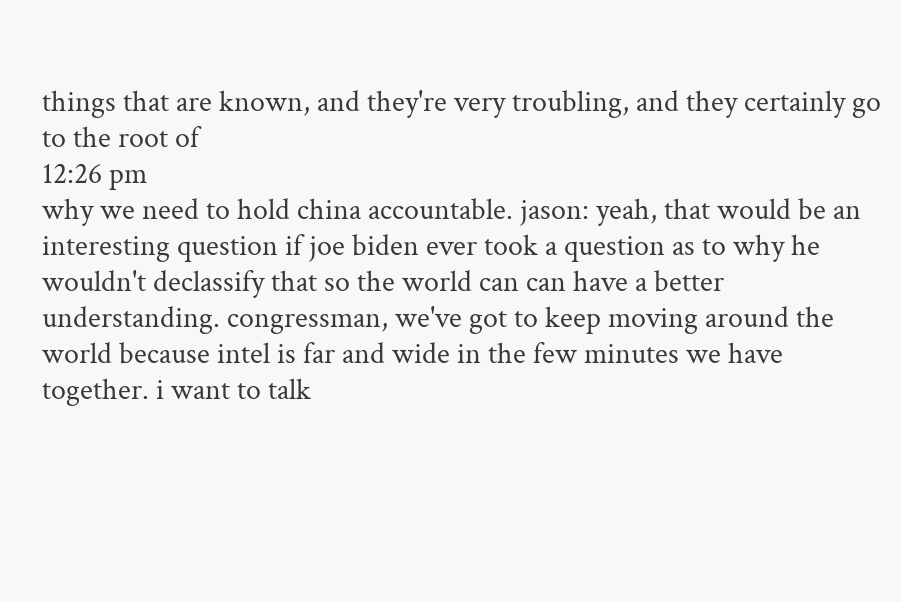things that are known, and they're very troubling, and they certainly go to the root of
12:26 pm
why we need to hold china accountable. jason: yeah, that would be an interesting question if joe biden ever took a question as to why he wouldn't declassify that so the world can can have a better understanding. congressman, we've got to keep moving around the world because intel is far and wide in the few minutes we have together. i want to talk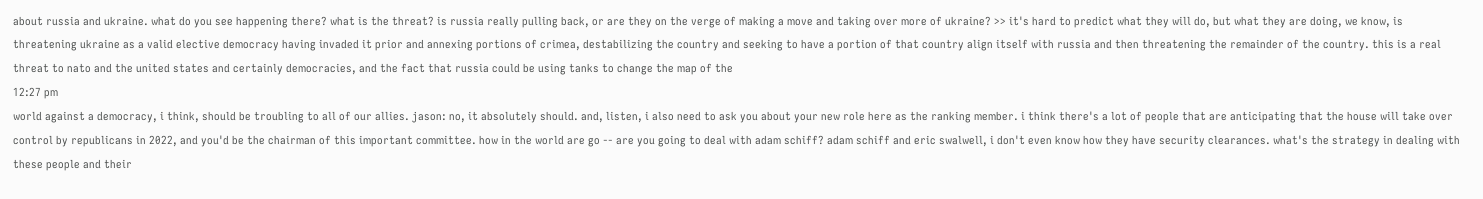about russia and ukraine. what do you see happening there? what is the threat? is russia really pulling back, or are they on the verge of making a move and taking over more of ukraine? >> it's hard to predict what they will do, but what they are doing, we know, is threatening ukraine as a valid elective democracy having invaded it prior and annexing portions of crimea, destabilizing the country and seeking to have a portion of that country align itself with russia and then threatening the remainder of the country. this is a real threat to nato and the united states and certainly democracies, and the fact that russia could be using tanks to change the map of the
12:27 pm
world against a democracy, i think, should be troubling to all of our allies. jason: no, it absolutely should. and, listen, i also need to ask you about your new role here as the ranking member. i think there's a lot of people that are anticipating that the house will take over control by republicans in 2022, and you'd be the chairman of this important committee. how in the world are go -- are you going to deal with adam schiff? adam schiff and eric swalwell, i don't even know how they have security clearances. what's the strategy in dealing with these people and their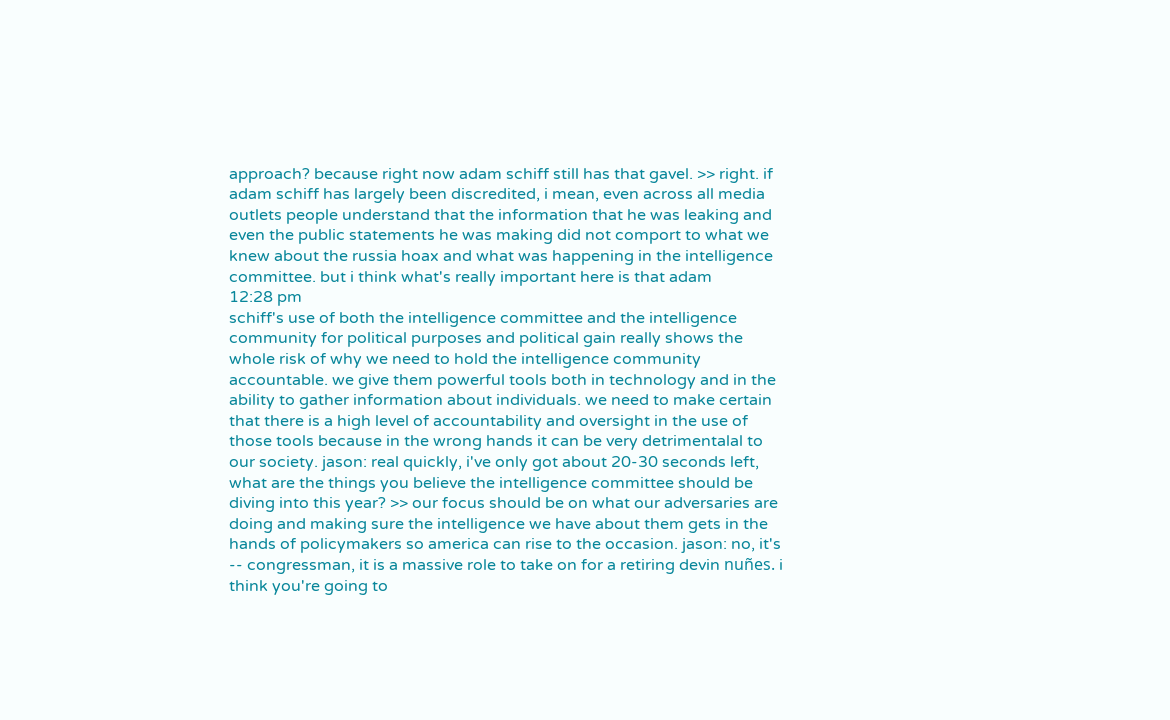approach? because right now adam schiff still has that gavel. >> right. if adam schiff has largely been discredited, i mean, even across all media outlets people understand that the information that he was leaking and even the public statements he was making did not comport to what we knew about the russia hoax and what was happening in the intelligence committee. but i think what's really important here is that adam
12:28 pm
schiff's use of both the intelligence committee and the intelligence community for political purposes and political gain really shows the whole risk of why we need to hold the intelligence community accountable. we give them powerful tools both in technology and in the ability to gather information about individuals. we need to make certain that there is a high level of accountability and oversight in the use of those tools because in the wrong hands it can be very detrimentalal to our society. jason: real quickly, i've only got about 20-30 seconds left, what are the things you believe the intelligence committee should be diving into this year? >> our focus should be on what our adversaries are doing and making sure the intelligence we have about them gets in the hands of policymakers so america can rise to the occasion. jason: no, it's -- congressman, it is a massive role to take on for a retiring devin nuñes. i think you're going to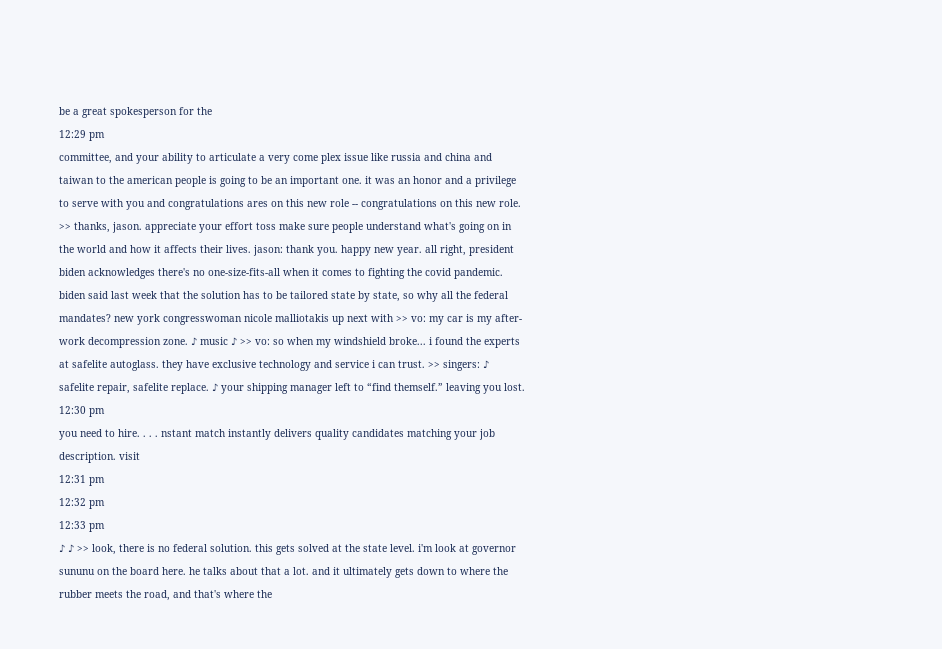be a great spokesperson for the
12:29 pm
committee, and your ability to articulate a very come plex issue like russia and china and taiwan to the american people is going to be an important one. it was an honor and a privilege to serve with you and congratulations ares on this new role -- congratulations on this new role. >> thanks, jason. appreciate your effort toss make sure people understand what's going on in the world and how it affects their lives. jason: thank you. happy new year. all right, president biden acknowledges there's no one-size-fits-all when it comes to fighting the covid pandemic. biden said last week that the solution has to be tailored state by state, so why all the federal mandates? new york congresswoman nicole malliotakis up next with >> vo: my car is my after-work decompression zone. ♪ music ♪ >> vo: so when my windshield broke... i found the experts at safelite autoglass. they have exclusive technology and service i can trust. >> singers: ♪ safelite repair, safelite replace. ♪ your shipping manager left to “find themself.” leaving you lost.
12:30 pm
you need to hire. . . . nstant match instantly delivers quality candidates matching your job description. visit
12:31 pm
12:32 pm
12:33 pm
♪ ♪ >> look, there is no federal solution. this gets solved at the state level. i'm look at governor sununu on the board here. he talks about that a lot. and it ultimately gets down to where the rubber meets the road, and that's where the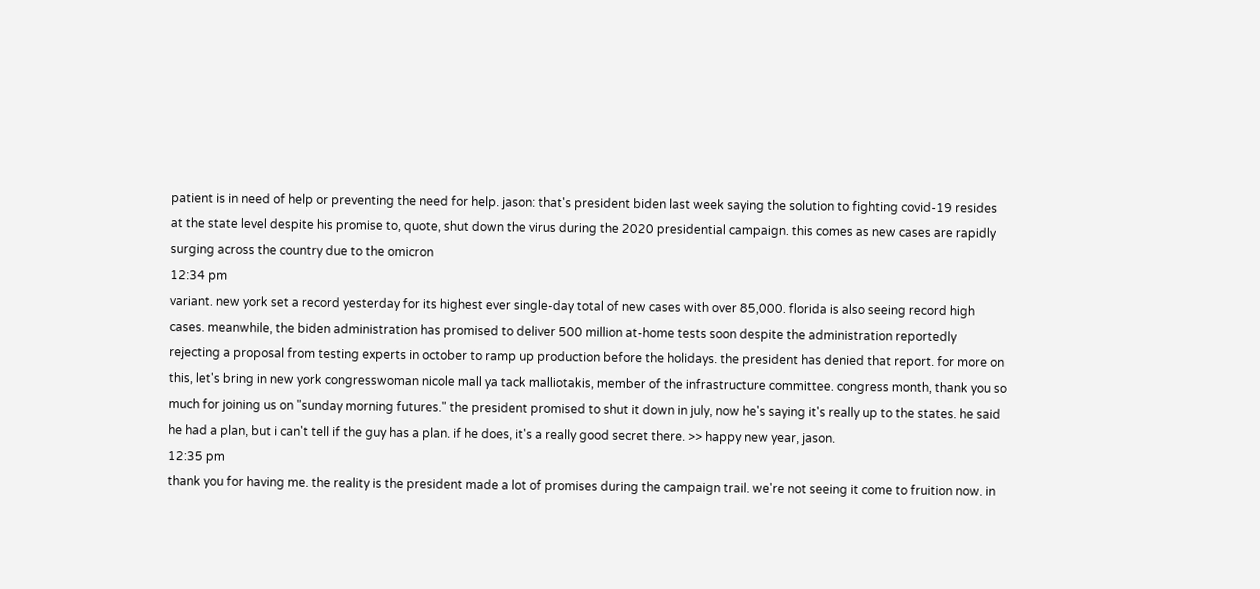patient is in need of help or preventing the need for help. jason: that's president biden last week saying the solution to fighting covid-19 resides at the state level despite his promise to, quote, shut down the virus during the 2020 presidential campaign. this comes as new cases are rapidly surging across the country due to the omicron
12:34 pm
variant. new york set a record yesterday for its highest ever single-day total of new cases with over 85,000. florida is also seeing record high cases. meanwhile, the biden administration has promised to deliver 500 million at-home tests soon despite the administration reportedly rejecting a proposal from testing experts in october to ramp up production before the holidays. the president has denied that report. for more on this, let's bring in new york congresswoman nicole mall ya tack malliotakis, member of the infrastructure committee. congress month, thank you so much for joining us on "sunday morning futures." the president promised to shut it down in july, now he's saying it's really up to the states. he said he had a plan, but i can't tell if the guy has a plan. if he does, it's a really good secret there. >> happy new year, jason.
12:35 pm
thank you for having me. the reality is the president made a lot of promises during the campaign trail. we're not seeing it come to fruition now. in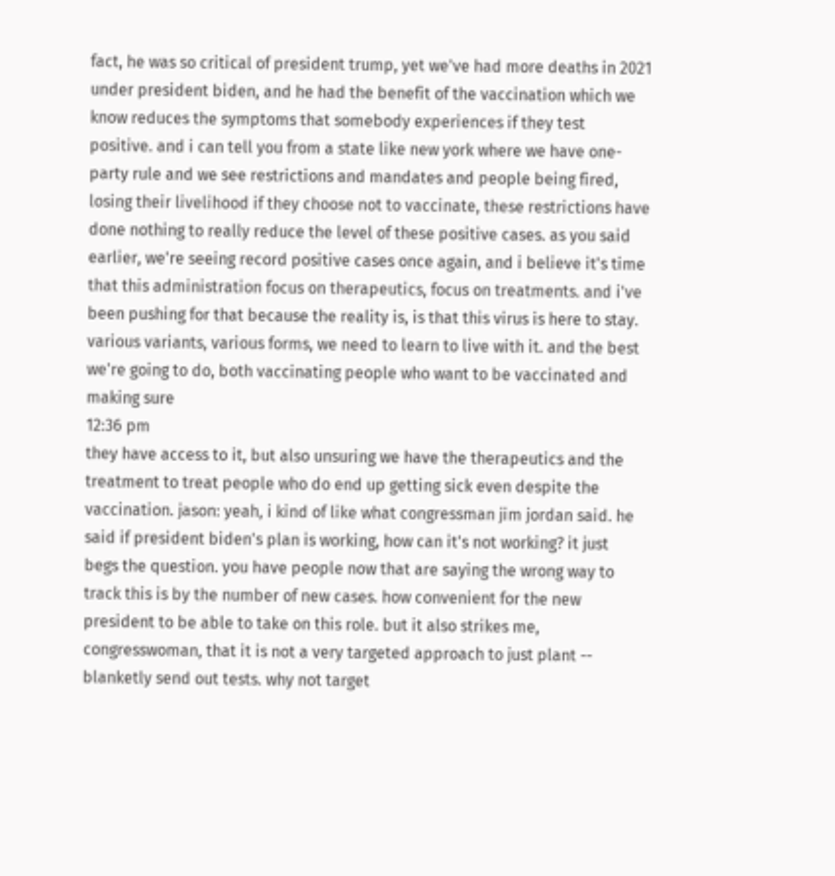fact, he was so critical of president trump, yet we've had more deaths in 2021 under president biden, and he had the benefit of the vaccination which we know reduces the symptoms that somebody experiences if they test positive. and i can tell you from a state like new york where we have one-party rule and we see restrictions and mandates and people being fired, losing their livelihood if they choose not to vaccinate, these restrictions have done nothing to really reduce the level of these positive cases. as you said earlier, we're seeing record positive cases once again, and i believe it's time that this administration focus on therapeutics, focus on treatments. and i've been pushing for that because the reality is, is that this virus is here to stay. various variants, various forms, we need to learn to live with it. and the best we're going to do, both vaccinating people who want to be vaccinated and making sure
12:36 pm
they have access to it, but also unsuring we have the therapeutics and the treatment to treat people who do end up getting sick even despite the vaccination. jason: yeah, i kind of like what congressman jim jordan said. he said if president biden's plan is working, how can it's not working? it just begs the question. you have people now that are saying the wrong way to track this is by the number of new cases. how convenient for the new president to be able to take on this role. but it also strikes me, congresswoman, that it is not a very targeted approach to just plant -- blanketly send out tests. why not target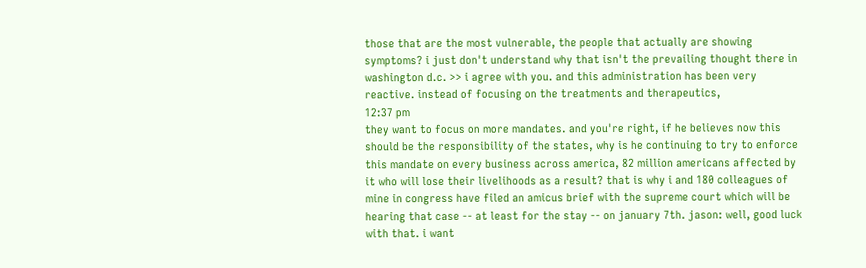those that are the most vulnerable, the people that actually are showing symptoms? i just don't understand why that isn't the prevailing thought there in washington d.c. >> i agree with you. and this administration has been very reactive. instead of focusing on the treatments and therapeutics,
12:37 pm
they want to focus on more mandates. and you're right, if he believes now this should be the responsibility of the states, why is he continuing to try to enforce this mandate on every business across america, 82 million americans affected by it who will lose their livelihoods as a result? that is why i and 180 colleagues of mine in congress have filed an amicus brief with the supreme court which will be hearing that case -- at least for the stay -- on january 7th. jason: well, good luck with that. i want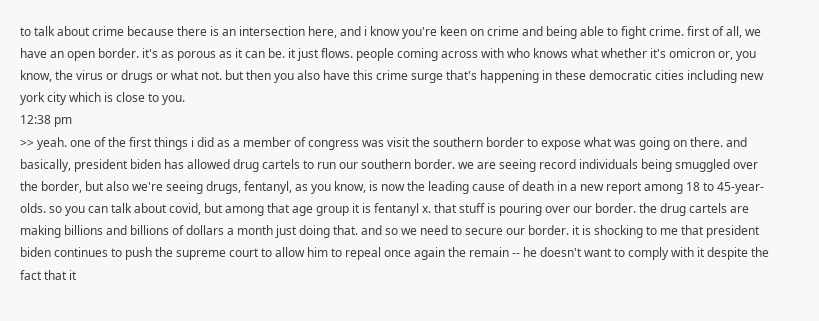to talk about crime because there is an intersection here, and i know you're keen on crime and being able to fight crime. first of all, we have an open border. it's as porous as it can be. it just flows. people coming across with who knows what whether it's omicron or, you know, the virus or drugs or what not. but then you also have this crime surge that's happening in these democratic cities including new york city which is close to you.
12:38 pm
>> yeah. one of the first things i did as a member of congress was visit the southern border to expose what was going on there. and basically, president biden has allowed drug cartels to run our southern border. we are seeing record individuals being smuggled over the border, but also we're seeing drugs, fentanyl, as you know, is now the leading cause of death in a new report among 18 to 45-year-olds. so you can talk about covid, but among that age group it is fentanyl x. that stuff is pouring over our border. the drug cartels are making billions and billions of dollars a month just doing that. and so we need to secure our border. it is shocking to me that president biden continues to push the supreme court to allow him to repeal once again the remain -- he doesn't want to comply with it despite the fact that it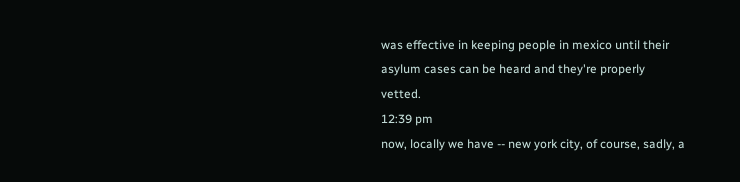was effective in keeping people in mexico until their asylum cases can be heard and they're properly vetted.
12:39 pm
now, locally we have -- new york city, of course, sadly, a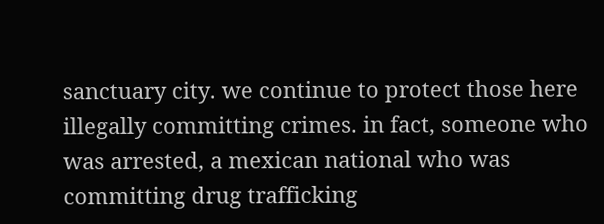sanctuary city. we continue to protect those here illegally committing crimes. in fact, someone who was arrested, a mexican national who was committing drug trafficking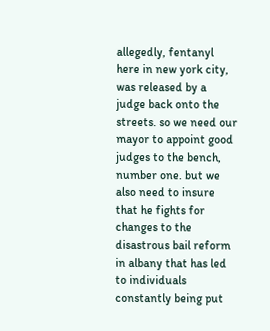allegedly, fentanyl here in new york city, was released by a judge back onto the streets. so we need our mayor to appoint good judges to the bench, number one. but we also need to insure that he fights for changes to the disastrous bail reform in albany that has led to individuals constantly being put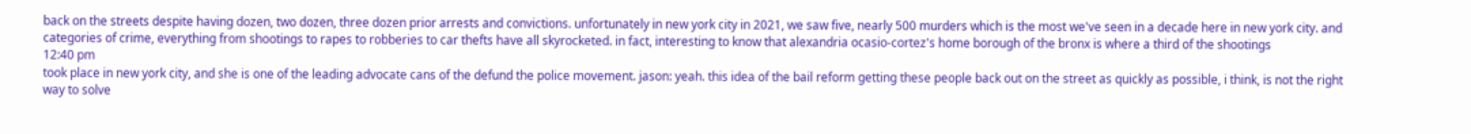back on the streets despite having dozen, two dozen, three dozen prior arrests and convictions. unfortunately in new york city in 2021, we saw five, nearly 500 murders which is the most we've seen in a decade here in new york city. and categories of crime, everything from shootings to rapes to robberies to car thefts have all skyrocketed. in fact, interesting to know that alexandria ocasio-cortez's home borough of the bronx is where a third of the shootings
12:40 pm
took place in new york city, and she is one of the leading advocate cans of the defund the police movement. jason: yeah. this idea of the bail reform getting these people back out on the street as quickly as possible, i think, is not the right way to solve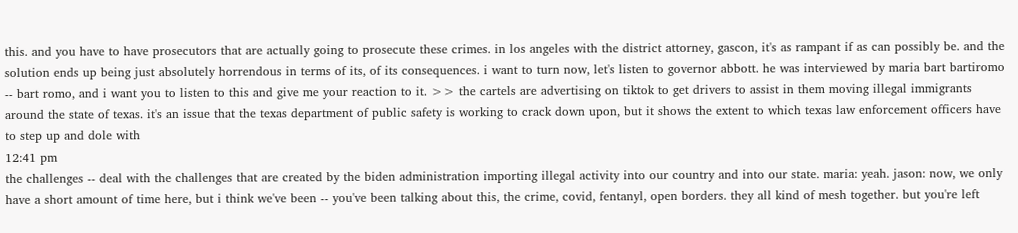this. and you have to have prosecutors that are actually going to prosecute these crimes. in los angeles with the district attorney, gascon, it's as rampant if as can possibly be. and the solution ends up being just absolutely horrendous in terms of its, of its consequences. i want to turn now, let's listen to governor abbott. he was interviewed by maria bart bartiromo -- bart romo, and i want you to listen to this and give me your reaction to it. >> the cartels are advertising on tiktok to get drivers to assist in them moving illegal immigrants around the state of texas. it's an issue that the texas department of public safety is working to crack down upon, but it shows the extent to which texas law enforcement officers have to step up and dole with
12:41 pm
the challenges -- deal with the challenges that are created by the biden administration importing illegal activity into our country and into our state. maria: yeah. jason: now, we only have a short amount of time here, but i think we've been -- you've been talking about this, the crime, covid, fentanyl, open borders. they all kind of mesh together. but you're left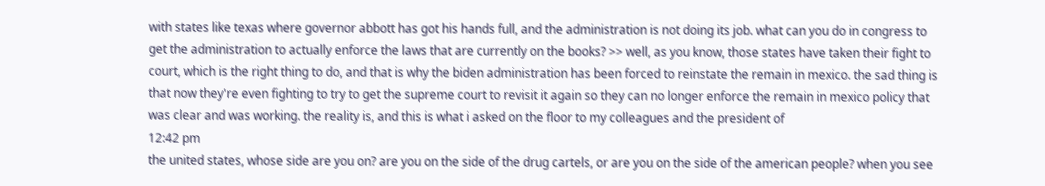with states like texas where governor abbott has got his hands full, and the administration is not doing its job. what can you do in congress to get the administration to actually enforce the laws that are currently on the books? >> well, as you know, those states have taken their fight to court, which is the right thing to do, and that is why the biden administration has been forced to reinstate the remain in mexico. the sad thing is that now they're even fighting to try to get the supreme court to revisit it again so they can no longer enforce the remain in mexico policy that was clear and was working. the reality is, and this is what i asked on the floor to my colleagues and the president of
12:42 pm
the united states, whose side are you on? are you on the side of the drug cartels, or are you on the side of the american people? when you see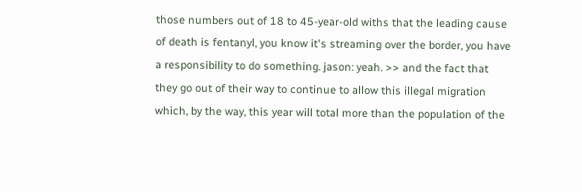those numbers out of 18 to 45-year-old withs that the leading cause of death is fentanyl, you know it's streaming over the border, you have a responsibility to do something. jason: yeah. >> and the fact that they go out of their way to continue to allow this illegal migration which, by the way, this year will total more than the population of the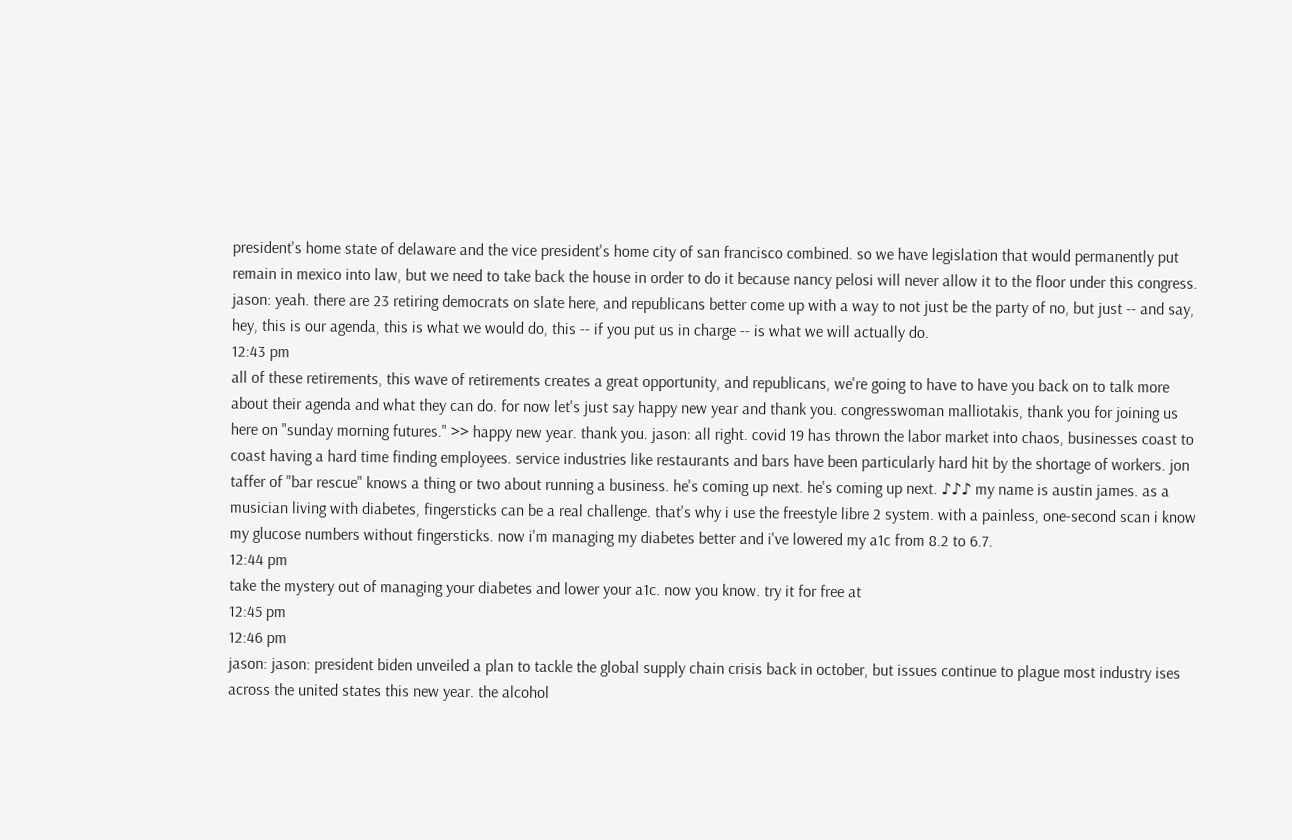president's home state of delaware and the vice president's home city of san francisco combined. so we have legislation that would permanently put remain in mexico into law, but we need to take back the house in order to do it because nancy pelosi will never allow it to the floor under this congress. jason: yeah. there are 23 retiring democrats on slate here, and republicans better come up with a way to not just be the party of no, but just -- and say, hey, this is our agenda, this is what we would do, this -- if you put us in charge -- is what we will actually do.
12:43 pm
all of these retirements, this wave of retirements creates a great opportunity, and republicans, we're going to have to have you back on to talk more about their agenda and what they can do. for now let's just say happy new year and thank you. congresswoman malliotakis, thank you for joining us here on "sunday morning futures." >> happy new year. thank you. jason: all right. covid 19 has thrown the labor market into chaos, businesses coast to coast having a hard time finding employees. service industries like restaurants and bars have been particularly hard hit by the shortage of workers. jon taffer of "bar rescue" knows a thing or two about running a business. he's coming up next. he's coming up next. ♪♪♪ my name is austin james. as a musician living with diabetes, fingersticks can be a real challenge. that's why i use the freestyle libre 2 system. with a painless, one-second scan i know my glucose numbers without fingersticks. now i'm managing my diabetes better and i've lowered my a1c from 8.2 to 6.7.
12:44 pm
take the mystery out of managing your diabetes and lower your a1c. now you know. try it for free at
12:45 pm
12:46 pm
jason: jason: president biden unveiled a plan to tackle the global supply chain crisis back in october, but issues continue to plague most industry ises across the united states this new year. the alcohol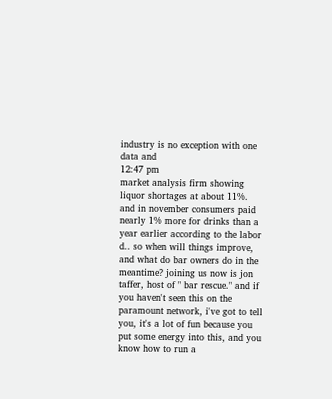industry is no exception with one data and
12:47 pm
market analysis firm showing liquor shortages at about 11%. and in november consumers paid nearly 1% more for drinks than a year earlier according to the labor d.. so when will things improve, and what do bar owners do in the meantime? joining us now is jon taffer, host of " bar rescue." and if you haven't seen this on the paramount network, i've got to tell you, it's a lot of fun because you put some energy into this, and you know how to run a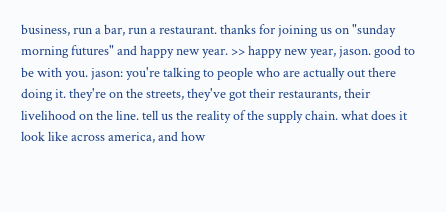business, run a bar, run a restaurant. thanks for joining us on "sunday morning futures" and happy new year. >> happy new year, jason. good to be with you. jason: you're talking to people who are actually out there doing it. they're on the streets, they've got their restaurants, their livelihood on the line. tell us the reality of the supply chain. what does it look like across america, and how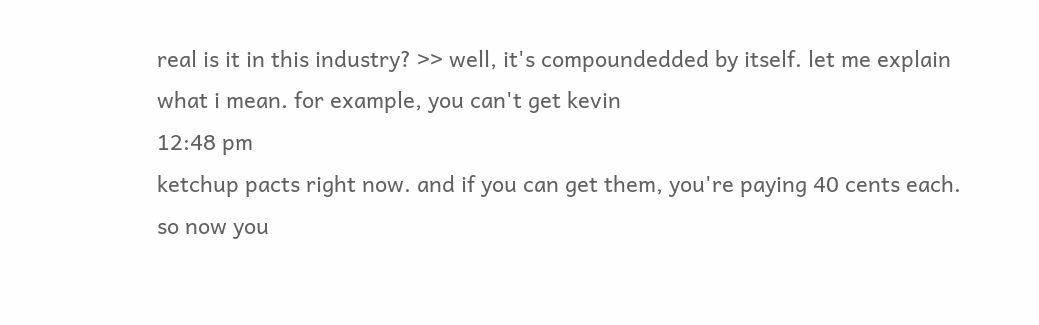real is it in this industry? >> well, it's compoundedded by itself. let me explain what i mean. for example, you can't get kevin
12:48 pm
ketchup pacts right now. and if you can get them, you're paying 40 cents each. so now you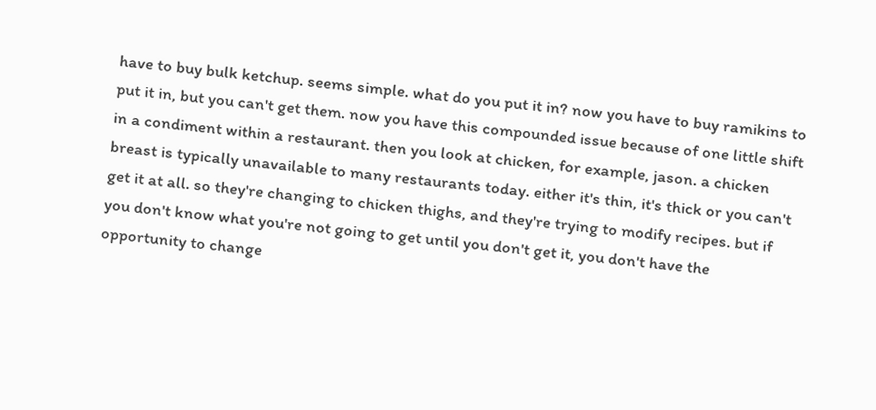have to buy bulk ketchup. seems simple. what do you put it in? now you have to buy ramikins to put it in, but you can't get them. now you have this compounded issue because of one little shift in a condiment within a restaurant. then you look at chicken, for example, jason. a chicken breast is typically unavailable to many restaurants today. either it's thin, it's thick or you can't get it at all. so they're changing to chicken thighs, and they're trying to modify recipes. but if you don't know what you're not going to get until you don't get it, you don't have the opportunity to change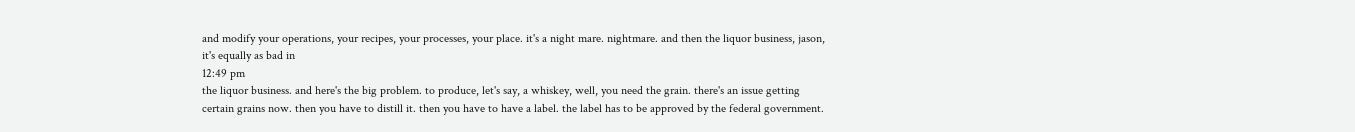and modify your operations, your recipes, your processes, your place. it's a night mare. nightmare. and then the liquor business, jason, it's equally as bad in
12:49 pm
the liquor business. and here's the big problem. to produce, let's say, a whiskey, well, you need the grain. there's an issue getting certain grains now. then you have to distill it. then you have to have a label. the label has to be approved by the federal government.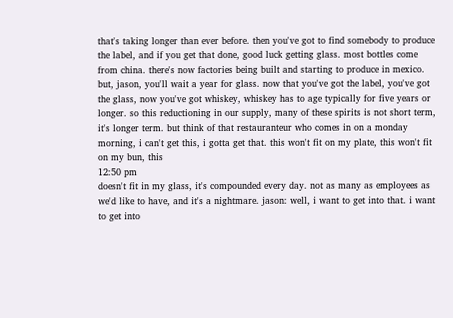that's taking longer than ever before. then you've got to find somebody to produce the label, and if you get that done, good luck getting glass. most bottles come from china. there's now factories being built and starting to produce in mexico. but, jason, you'll wait a year for glass. now that you've got the label, you've got the glass, now you've got whiskey, whiskey has to age typically for five years or longer. so this reductioning in our supply, many of these spirits is not short term, it's longer term. but think of that restauranteur who comes in on a monday morning, i can't get this, i gotta get that. this won't fit on my plate, this won't fit on my bun, this
12:50 pm
doesn't fit in my glass, it's compounded every day. not as many as employees as we'd like to have, and it's a nightmare. jason: well, i want to get into that. i want to get into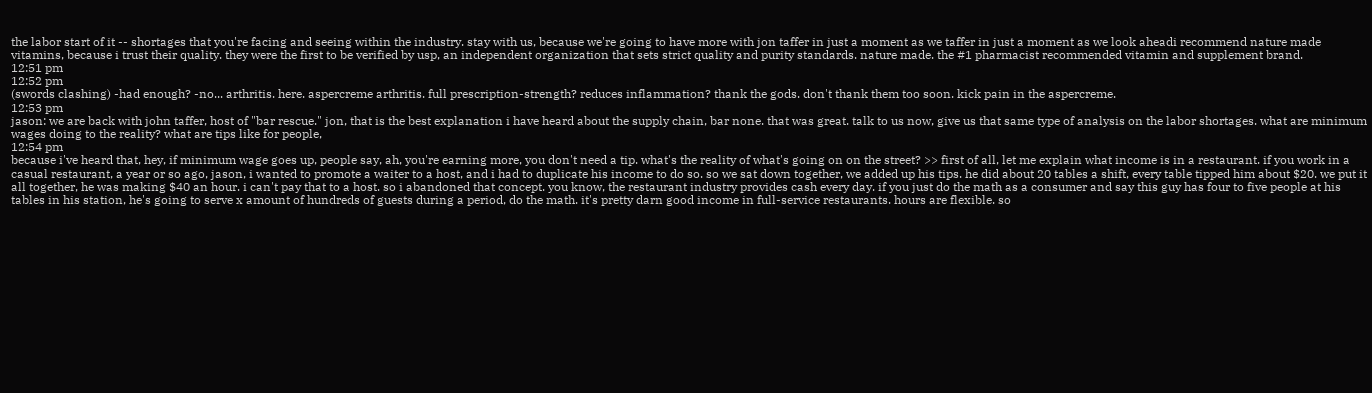the labor start of it -- shortages that you're facing and seeing within the industry. stay with us, because we're going to have more with jon taffer in just a moment as we taffer in just a moment as we look aheadi recommend nature made vitamins, because i trust their quality. they were the first to be verified by usp, an independent organization that sets strict quality and purity standards. nature made. the #1 pharmacist recommended vitamin and supplement brand.
12:51 pm
12:52 pm
(swords clashing) -had enough? -no... arthritis. here. aspercreme arthritis. full prescription-strength? reduces inflammation? thank the gods. don't thank them too soon. kick pain in the aspercreme.
12:53 pm
jason: we are back with john taffer, host of "bar rescue." jon, that is the best explanation i have heard about the supply chain, bar none. that was great. talk to us now, give us that same type of analysis on the labor shortages. what are minimum wages doing to the reality? what are tips like for people,
12:54 pm
because i've heard that, hey, if minimum wage goes up, people say, ah, you're earning more, you don't need a tip. what's the reality of what's going on on the street? >> first of all, let me explain what income is in a restaurant. if you work in a casual restaurant, a year or so ago, jason, i wanted to promote a waiter to a host, and i had to duplicate his income to do so. so we sat down together, we added up his tips. he did about 20 tables a shift, every table tipped him about $20. we put it all together, he was making $40 an hour. i can't pay that to a host. so i abandoned that concept. you know, the restaurant industry provides cash every day. if you just do the math as a consumer and say this guy has four to five people at his tables in his station, he's going to serve x amount of hundreds of guests during a period, do the math. it's pretty darn good income in full-service restaurants. hours are flexible. so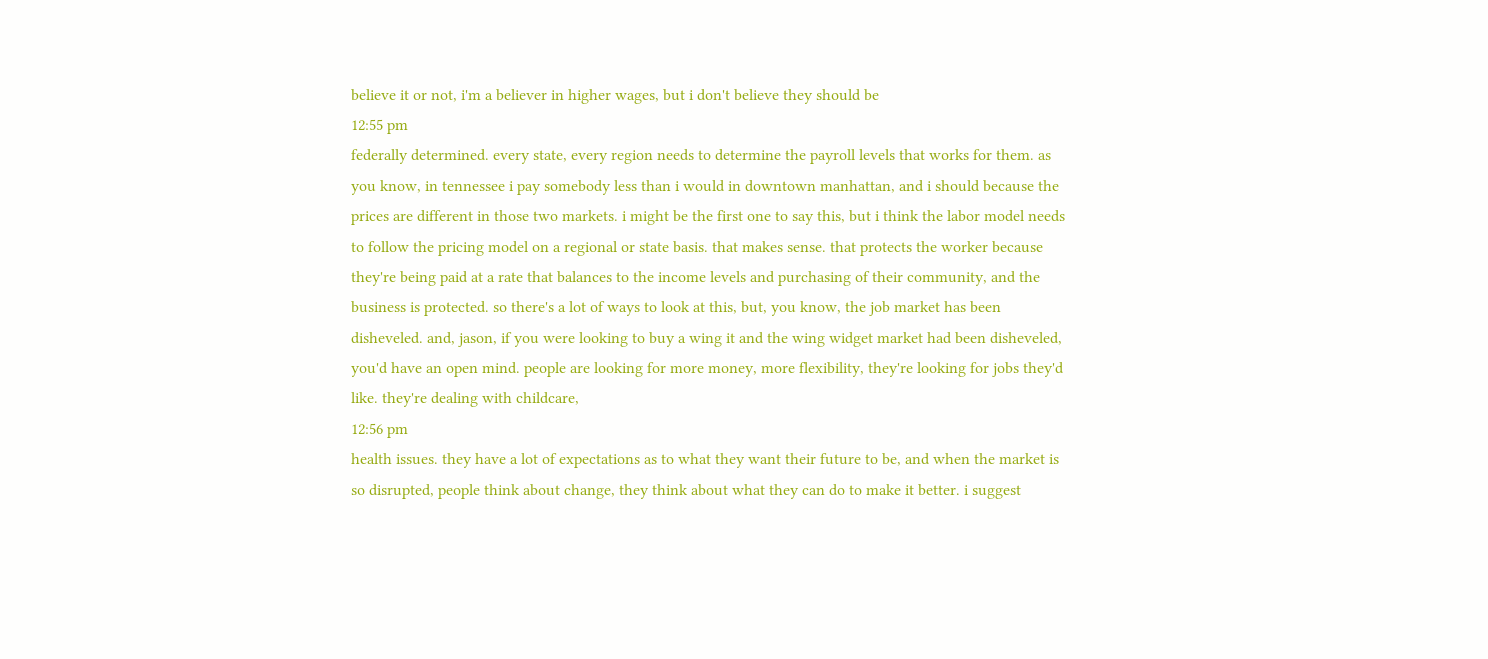believe it or not, i'm a believer in higher wages, but i don't believe they should be
12:55 pm
federally determined. every state, every region needs to determine the payroll levels that works for them. as you know, in tennessee i pay somebody less than i would in downtown manhattan, and i should because the prices are different in those two markets. i might be the first one to say this, but i think the labor model needs to follow the pricing model on a regional or state basis. that makes sense. that protects the worker because they're being paid at a rate that balances to the income levels and purchasing of their community, and the business is protected. so there's a lot of ways to look at this, but, you know, the job market has been disheveled. and, jason, if you were looking to buy a wing it and the wing widget market had been disheveled, you'd have an open mind. people are looking for more money, more flexibility, they're looking for jobs they'd like. they're dealing with childcare,
12:56 pm
health issues. they have a lot of expectations as to what they want their future to be, and when the market is so disrupted, people think about change, they think about what they can do to make it better. i suggest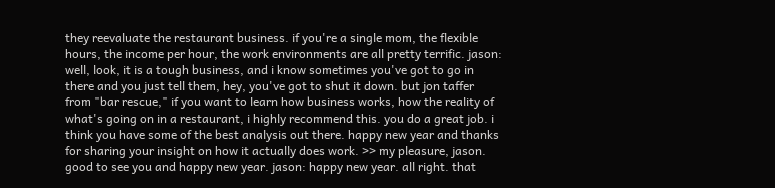they reevaluate the restaurant business. if you're a single mom, the flexible hours, the income per hour, the work environments are all pretty terrific. jason: well, look, it is a tough business, and i know sometimes you've got to go in there and you just tell them, hey, you've got to shut it down. but jon taffer from "bar rescue," if you want to learn how business works, how the reality of what's going on in a restaurant, i highly recommend this. you do a great job. i think you have some of the best analysis out there. happy new year and thanks for sharing your insight on how it actually does work. >> my pleasure, jason. good to see you and happy new year. jason: happy new year. all right. that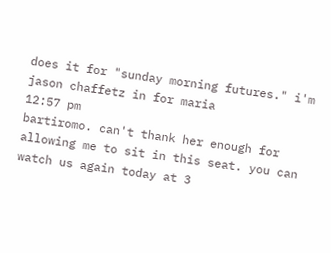does it for "sunday morning futures." i'm jason chaffetz in for maria
12:57 pm
bartiromo. can't thank her enough for allowing me to sit in this seat. you can watch us again today at 3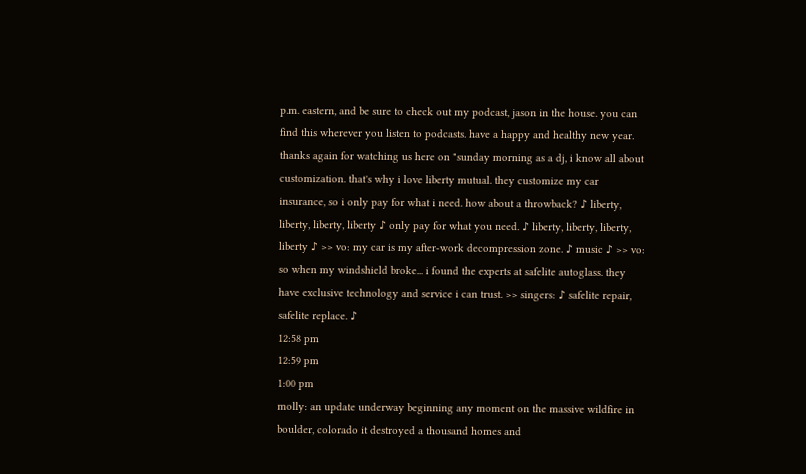p.m. eastern, and be sure to check out my podcast, jason in the house. you can find this wherever you listen to podcasts. have a happy and healthy new year. thanks again for watching us here on "sunday morning as a dj, i know all about customization. that's why i love liberty mutual. they customize my car insurance, so i only pay for what i need. how about a throwback? ♪ liberty, liberty, liberty, liberty ♪ only pay for what you need. ♪ liberty, liberty, liberty, liberty ♪ >> vo: my car is my after-work decompression zone. ♪ music ♪ >> vo: so when my windshield broke... i found the experts at safelite autoglass. they have exclusive technology and service i can trust. >> singers: ♪ safelite repair, safelite replace. ♪
12:58 pm
12:59 pm
1:00 pm
molly: an update underway beginning any moment on the massive wildfire in boulder, colorado it destroyed a thousand homes and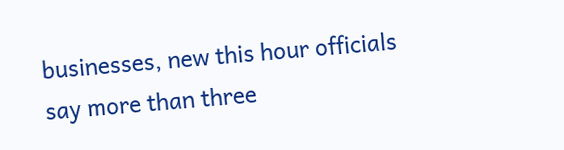businesses, new this hour officials say more than three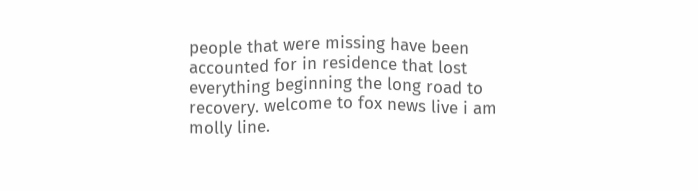people that were missing have been accounted for in residence that lost everything beginning the long road to recovery. welcome to fox news live i am molly line.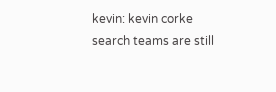kevin: kevin corke search teams are still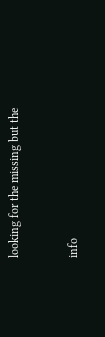looking for the missing but the


info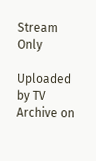Stream Only

Uploaded by TV Archive on